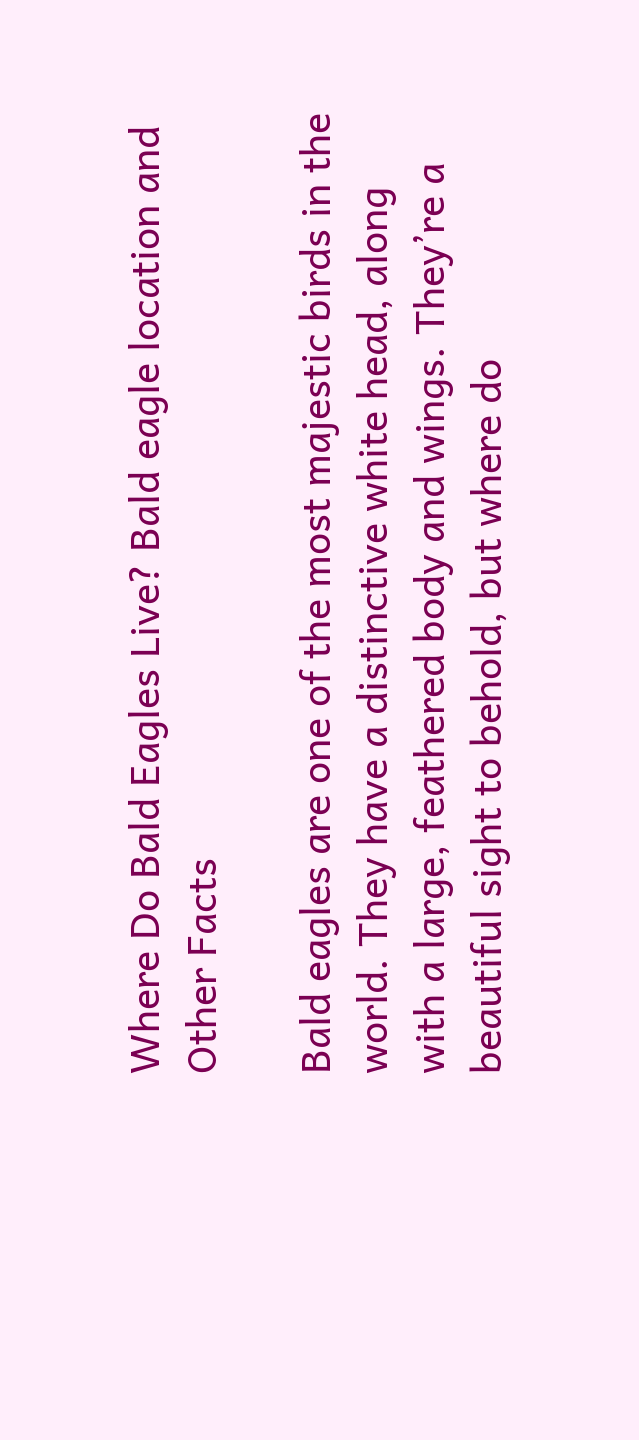Where Do Bald Eagles Live? Bald eagle location and Other Facts

Bald eagles are one of the most majestic birds in the world. They have a distinctive white head, along with a large, feathered body and wings. They’re a beautiful sight to behold, but where do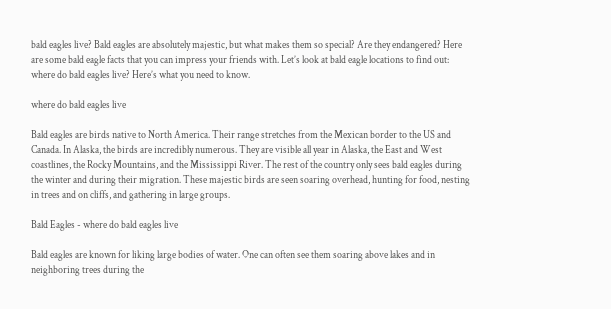bald eagles live? Bald eagles are absolutely majestic, but what makes them so special? Are they endangered? Here are some bald eagle facts that you can impress your friends with. Let’s look at bald eagle locations to find out: where do bald eagles live? Here’s what you need to know.

where do bald eagles live

Bald eagles are birds native to North America. Their range stretches from the Mexican border to the US and Canada. In Alaska, the birds are incredibly numerous. They are visible all year in Alaska, the East and West coastlines, the Rocky Mountains, and the Mississippi River. The rest of the country only sees bald eagles during the winter and during their migration. These majestic birds are seen soaring overhead, hunting for food, nesting in trees and on cliffs, and gathering in large groups.

Bald Eagles - where do bald eagles live

Bald eagles are known for liking large bodies of water. One can often see them soaring above lakes and in neighboring trees during the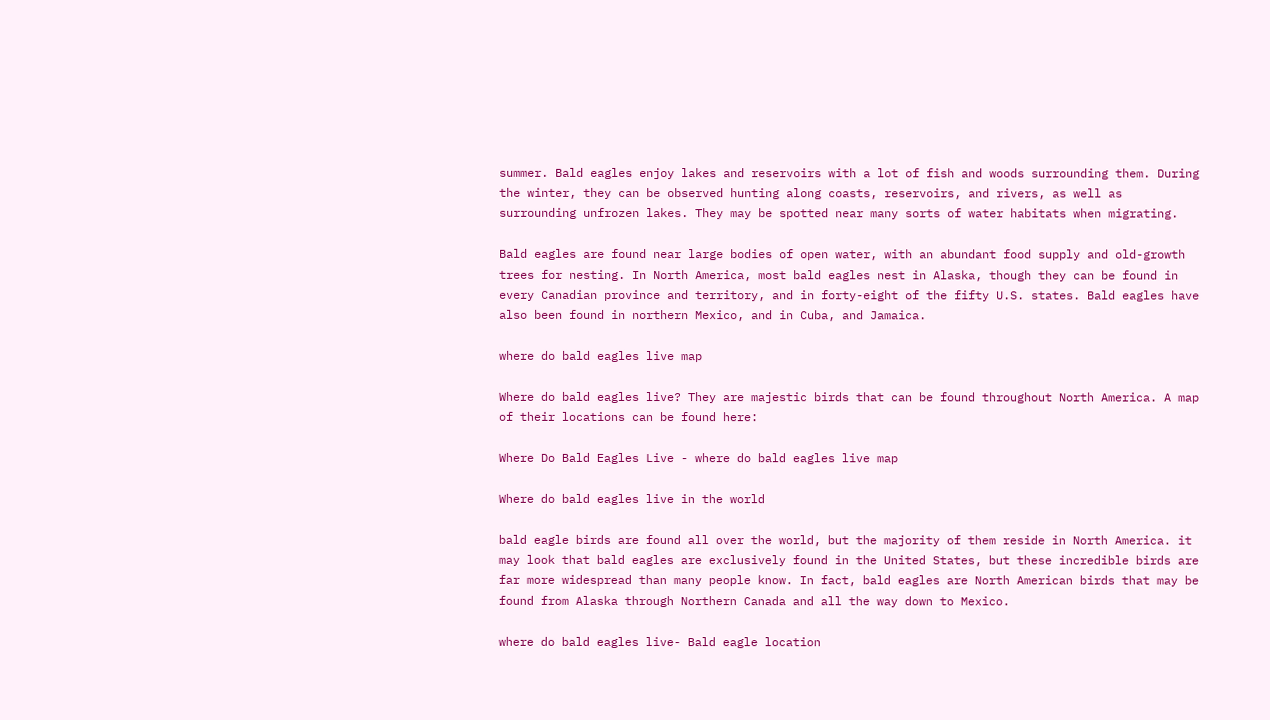summer. Bald eagles enjoy lakes and reservoirs with a lot of fish and woods surrounding them. During the winter, they can be observed hunting along coasts, reservoirs, and rivers, as well as surrounding unfrozen lakes. They may be spotted near many sorts of water habitats when migrating.

Bald eagles are found near large bodies of open water, with an abundant food supply and old-growth trees for nesting. In North America, most bald eagles nest in Alaska, though they can be found in every Canadian province and territory, and in forty-eight of the fifty U.S. states. Bald eagles have also been found in northern Mexico, and in Cuba, and Jamaica.

where do bald eagles live map

Where do bald eagles live? They are majestic birds that can be found throughout North America. A map of their locations can be found here:

Where Do Bald Eagles Live - where do bald eagles live map

Where do bald eagles live in the world

bald eagle birds are found all over the world, but the majority of them reside in North America. it may look that bald eagles are exclusively found in the United States, but these incredible birds are far more widespread than many people know. In fact, bald eagles are North American birds that may be found from Alaska through Northern Canada and all the way down to Mexico.

where do bald eagles live- Bald eagle location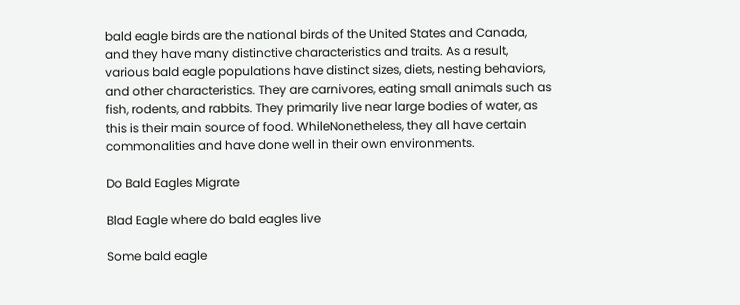bald eagle birds are the national birds of the United States and Canada, and they have many distinctive characteristics and traits. As a result, various bald eagle populations have distinct sizes, diets, nesting behaviors, and other characteristics. They are carnivores, eating small animals such as fish, rodents, and rabbits. They primarily live near large bodies of water, as this is their main source of food. WhileNonetheless, they all have certain commonalities and have done well in their own environments.

Do Bald Eagles Migrate

Blad Eagle where do bald eagles live

Some bald eagle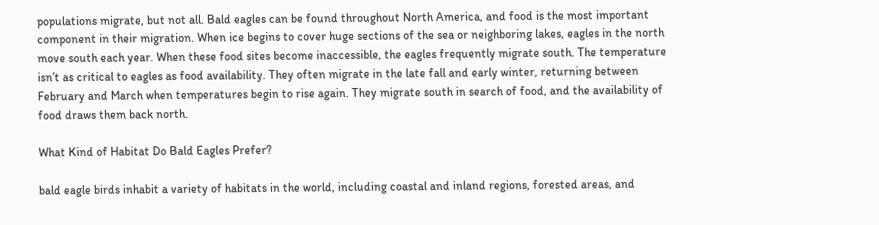populations migrate, but not all. Bald eagles can be found throughout North America, and food is the most important component in their migration. When ice begins to cover huge sections of the sea or neighboring lakes, eagles in the north move south each year. When these food sites become inaccessible, the eagles frequently migrate south. The temperature isn’t as critical to eagles as food availability. They often migrate in the late fall and early winter, returning between February and March when temperatures begin to rise again. They migrate south in search of food, and the availability of food draws them back north.

What Kind of Habitat Do Bald Eagles Prefer?

bald eagle birds inhabit a variety of habitats in the world, including coastal and inland regions, forested areas, and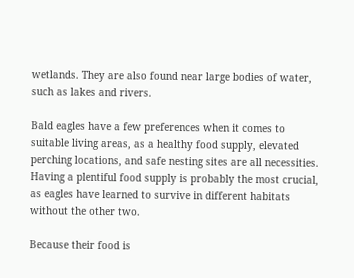wetlands. They are also found near large bodies of water, such as lakes and rivers.

Bald eagles have a few preferences when it comes to suitable living areas, as a healthy food supply, elevated perching locations, and safe nesting sites are all necessities. Having a plentiful food supply is probably the most crucial, as eagles have learned to survive in different habitats without the other two.

Because their food is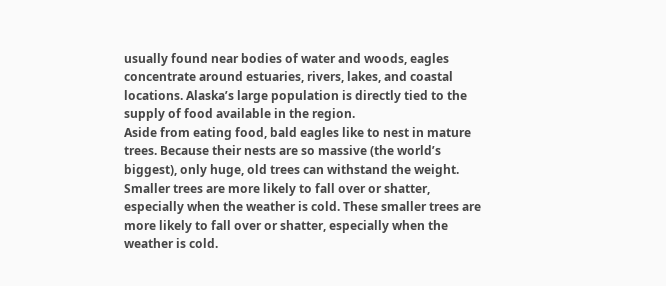usually found near bodies of water and woods, eagles concentrate around estuaries, rivers, lakes, and coastal locations. Alaska’s large population is directly tied to the supply of food available in the region.
Aside from eating food, bald eagles like to nest in mature trees. Because their nests are so massive (the world’s biggest), only huge, old trees can withstand the weight. Smaller trees are more likely to fall over or shatter, especially when the weather is cold. These smaller trees are more likely to fall over or shatter, especially when the weather is cold.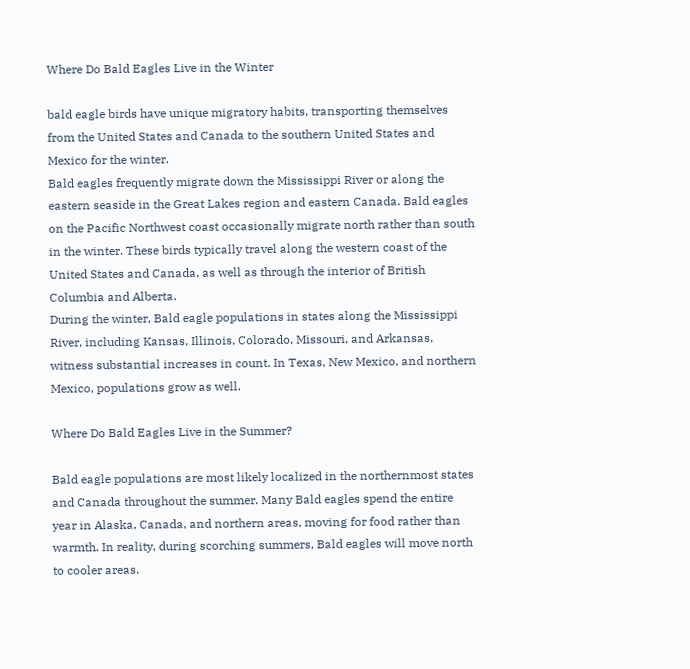Where Do Bald Eagles Live in the Winter

bald eagle birds have unique migratory habits, transporting themselves from the United States and Canada to the southern United States and Mexico for the winter.
Bald eagles frequently migrate down the Mississippi River or along the eastern seaside in the Great Lakes region and eastern Canada. Bald eagles on the Pacific Northwest coast occasionally migrate north rather than south in the winter. These birds typically travel along the western coast of the United States and Canada, as well as through the interior of British Columbia and Alberta.
During the winter, Bald eagle populations in states along the Mississippi River, including Kansas, Illinois, Colorado, Missouri, and Arkansas, witness substantial increases in count. In Texas, New Mexico, and northern Mexico, populations grow as well.

Where Do Bald Eagles Live in the Summer?

Bald eagle populations are most likely localized in the northernmost states and Canada throughout the summer. Many Bald eagles spend the entire year in Alaska, Canada, and northern areas, moving for food rather than warmth. In reality, during scorching summers, Bald eagles will move north to cooler areas.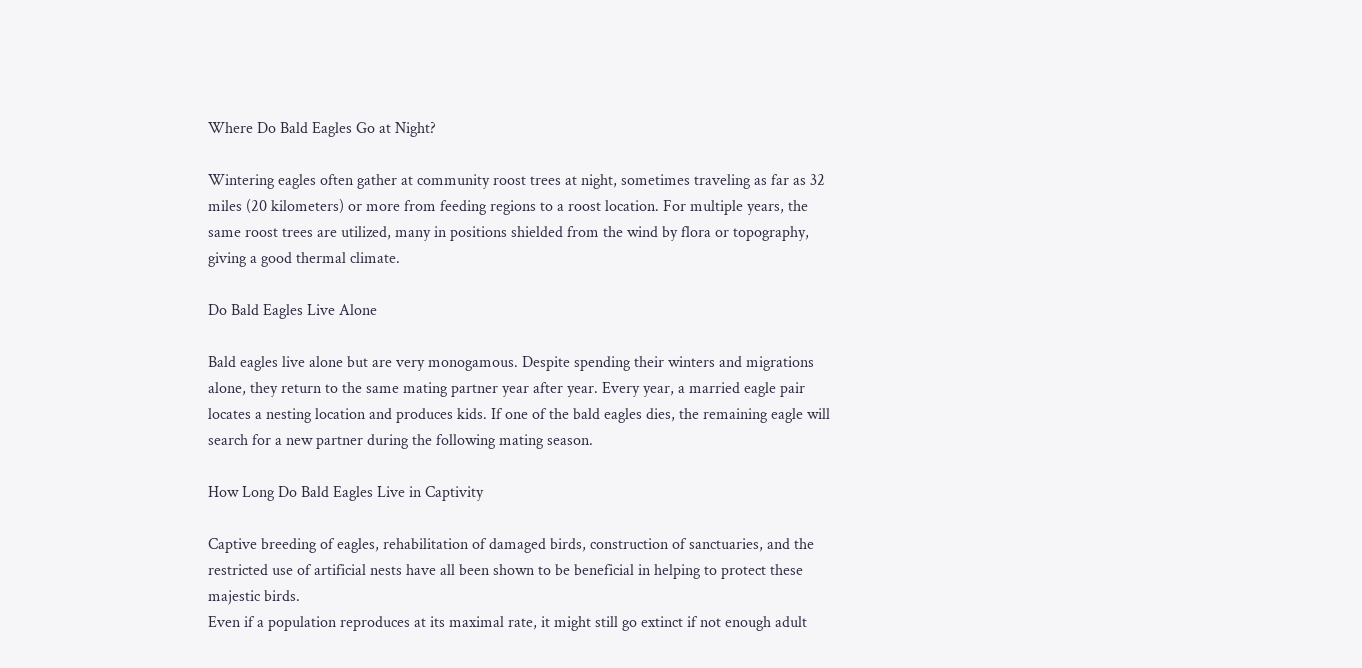Where Do Bald Eagles Go at Night?

Wintering eagles often gather at community roost trees at night, sometimes traveling as far as 32 miles (20 kilometers) or more from feeding regions to a roost location. For multiple years, the same roost trees are utilized, many in positions shielded from the wind by flora or topography, giving a good thermal climate.

Do Bald Eagles Live Alone

Bald eagles live alone but are very monogamous. Despite spending their winters and migrations alone, they return to the same mating partner year after year. Every year, a married eagle pair locates a nesting location and produces kids. If one of the bald eagles dies, the remaining eagle will search for a new partner during the following mating season.

How Long Do Bald Eagles Live in Captivity

Captive breeding of eagles, rehabilitation of damaged birds, construction of sanctuaries, and the restricted use of artificial nests have all been shown to be beneficial in helping to protect these majestic birds.
Even if a population reproduces at its maximal rate, it might still go extinct if not enough adult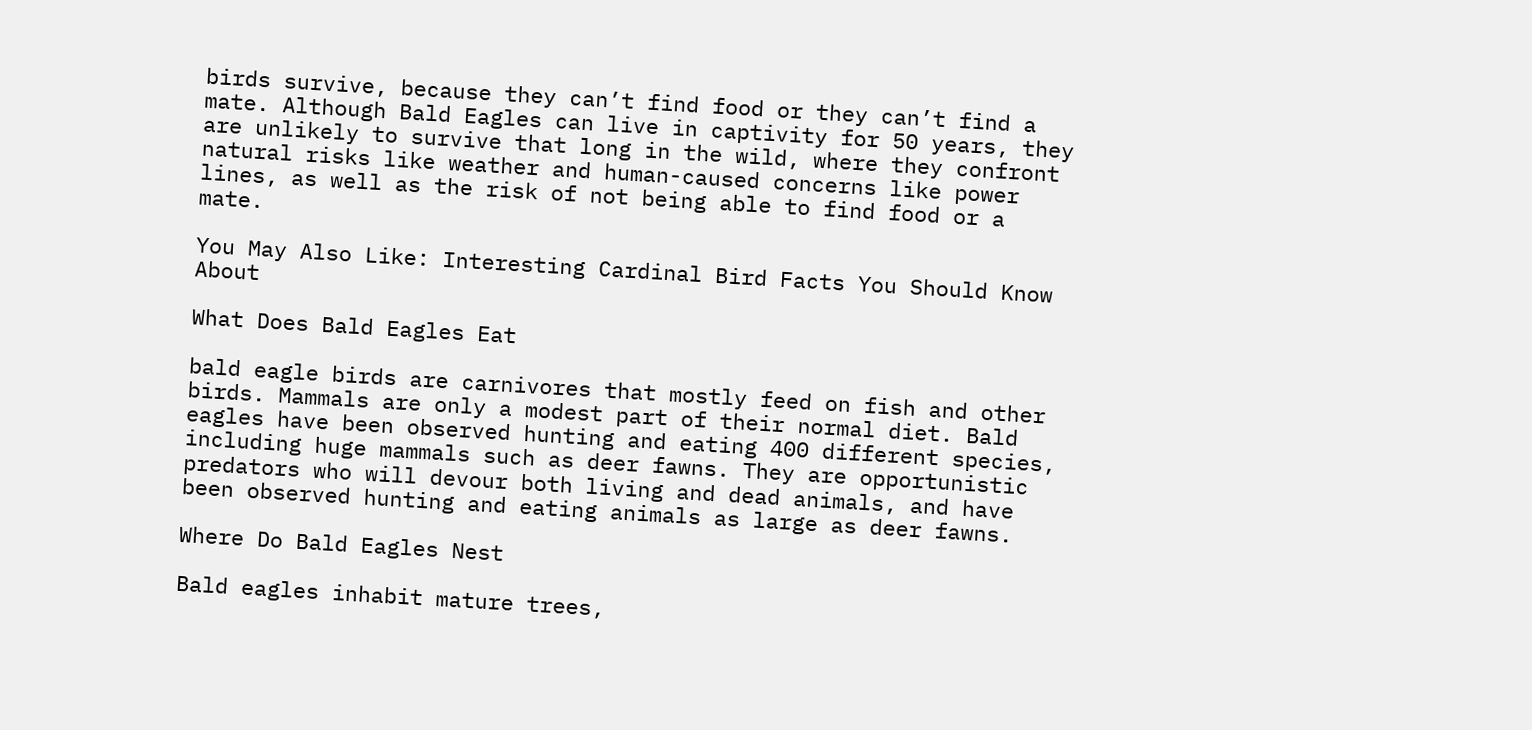birds survive, because they can’t find food or they can’t find a mate. Although Bald Eagles can live in captivity for 50 years, they are unlikely to survive that long in the wild, where they confront natural risks like weather and human-caused concerns like power lines, as well as the risk of not being able to find food or a mate.

You May Also Like: Interesting Cardinal Bird Facts You Should Know About

What Does Bald Eagles Eat

bald eagle birds are carnivores that mostly feed on fish and other birds. Mammals are only a modest part of their normal diet. Bald eagles have been observed hunting and eating 400 different species, including huge mammals such as deer fawns. They are opportunistic predators who will devour both living and dead animals, and have been observed hunting and eating animals as large as deer fawns.

Where Do Bald Eagles Nest

Bald eagles inhabit mature trees,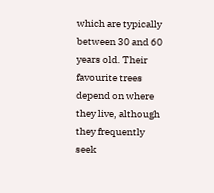which are typically between 30 and 60 years old. Their favourite trees depend on where they live, although they frequently seek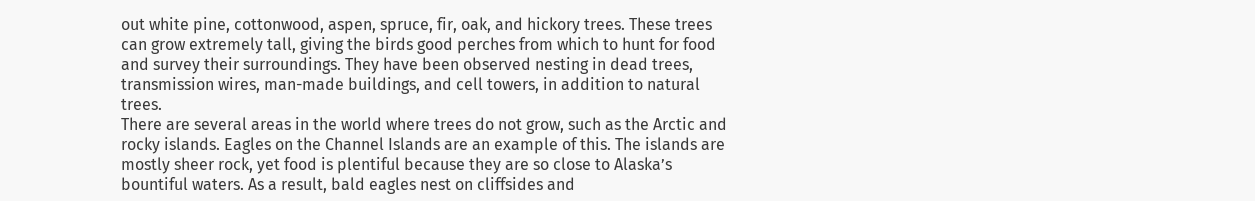out white pine, cottonwood, aspen, spruce, fir, oak, and hickory trees. These trees can grow extremely tall, giving the birds good perches from which to hunt for food and survey their surroundings. They have been observed nesting in dead trees, transmission wires, man-made buildings, and cell towers, in addition to natural trees.
There are several areas in the world where trees do not grow, such as the Arctic and rocky islands. Eagles on the Channel Islands are an example of this. The islands are mostly sheer rock, yet food is plentiful because they are so close to Alaska’s bountiful waters. As a result, bald eagles nest on cliffsides and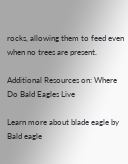rocks, allowing them to feed even when no trees are present.

Additional Resources on: Where Do Bald Eagles Live

Learn more about blade eagle by Bald eagle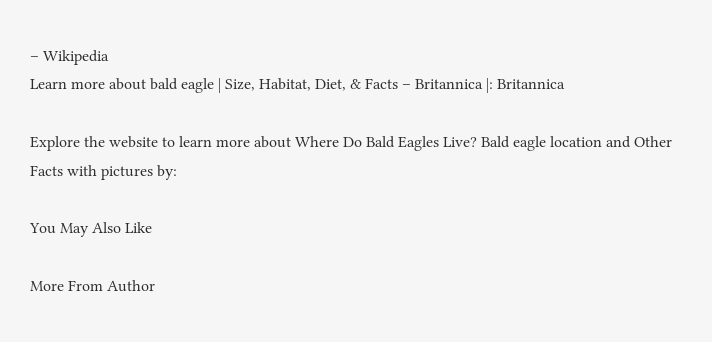– Wikipedia
Learn more about bald eagle | Size, Habitat, Diet, & Facts – Britannica |: Britannica

Explore the website to learn more about Where Do Bald Eagles Live? Bald eagle location and Other Facts with pictures by:

You May Also Like

More From Author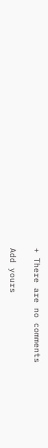+ There are no comments

Add yours